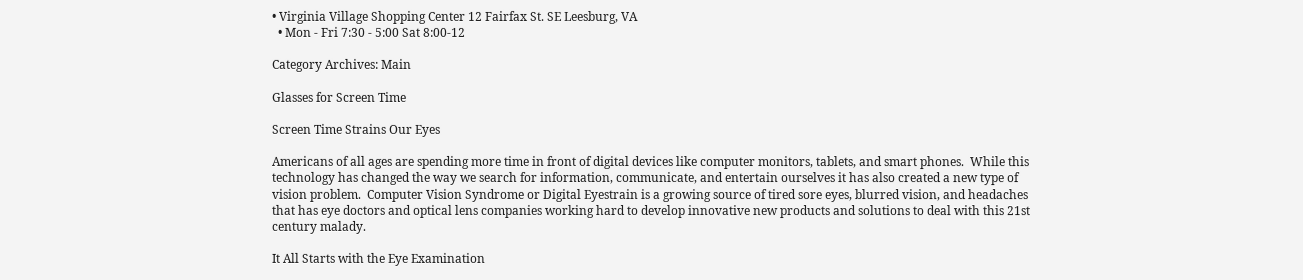• Virginia Village Shopping Center 12 Fairfax St. SE Leesburg, VA
  • Mon - Fri 7:30 - 5:00 Sat 8:00-12

Category Archives: Main

Glasses for Screen Time

Screen Time Strains Our Eyes

Americans of all ages are spending more time in front of digital devices like computer monitors, tablets, and smart phones.  While this technology has changed the way we search for information, communicate, and entertain ourselves it has also created a new type of vision problem.  Computer Vision Syndrome or Digital Eyestrain is a growing source of tired sore eyes, blurred vision, and headaches that has eye doctors and optical lens companies working hard to develop innovative new products and solutions to deal with this 21st century malady.

It All Starts with the Eye Examination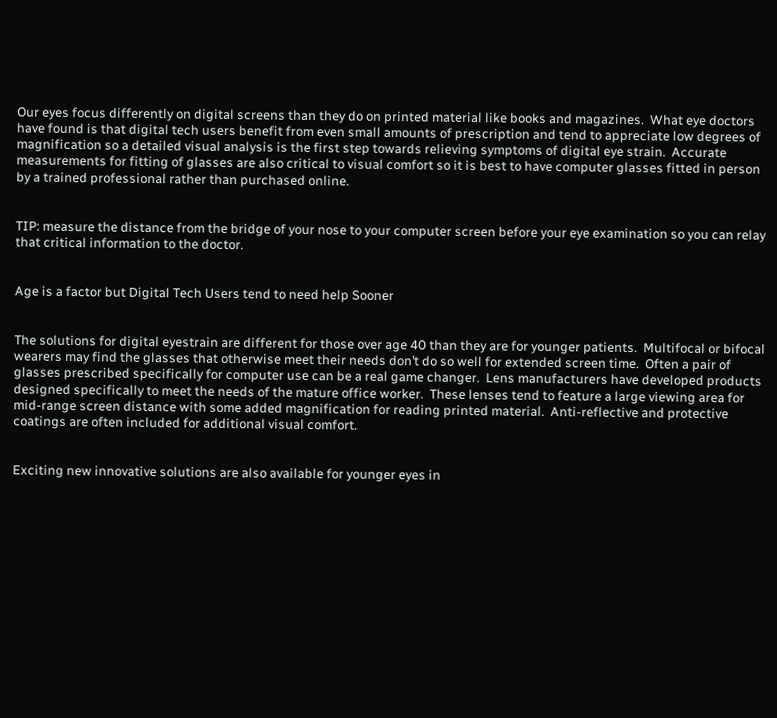Our eyes focus differently on digital screens than they do on printed material like books and magazines.  What eye doctors have found is that digital tech users benefit from even small amounts of prescription and tend to appreciate low degrees of magnification so a detailed visual analysis is the first step towards relieving symptoms of digital eye strain.  Accurate measurements for fitting of glasses are also critical to visual comfort so it is best to have computer glasses fitted in person by a trained professional rather than purchased online.


TIP: measure the distance from the bridge of your nose to your computer screen before your eye examination so you can relay that critical information to the doctor.


Age is a factor but Digital Tech Users tend to need help Sooner


The solutions for digital eyestrain are different for those over age 40 than they are for younger patients.  Multifocal or bifocal wearers may find the glasses that otherwise meet their needs don’t do so well for extended screen time.  Often a pair of glasses prescribed specifically for computer use can be a real game changer.  Lens manufacturers have developed products designed specifically to meet the needs of the mature office worker.  These lenses tend to feature a large viewing area for mid-range screen distance with some added magnification for reading printed material.  Anti-reflective and protective coatings are often included for additional visual comfort.


Exciting new innovative solutions are also available for younger eyes in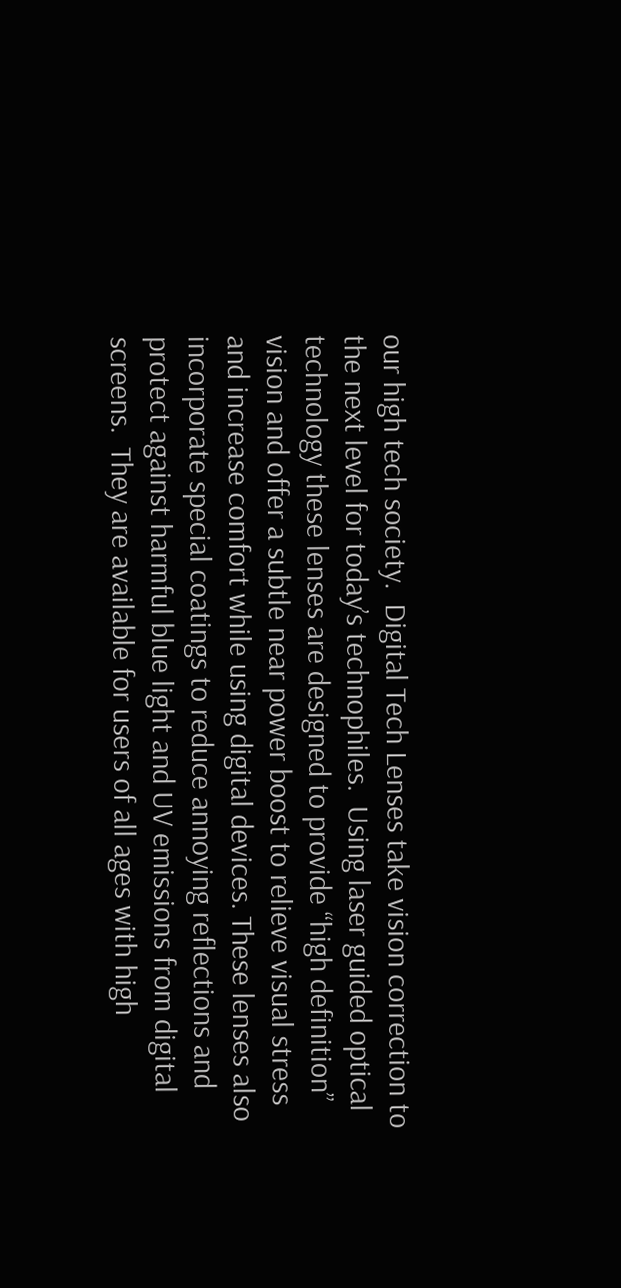our high tech society.  Digital Tech Lenses take vision correction to the next level for today’s technophiles.  Using laser guided optical technology these lenses are designed to provide “high definition” vision and offer a subtle near power boost to relieve visual stress and increase comfort while using digital devices. These lenses also incorporate special coatings to reduce annoying reflections and protect against harmful blue light and UV emissions from digital screens.  They are available for users of all ages with high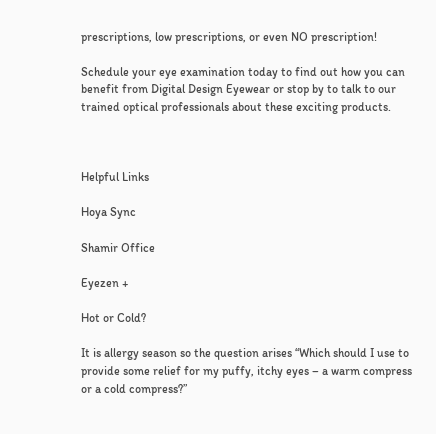prescriptions, low prescriptions, or even NO prescription!

Schedule your eye examination today to find out how you can benefit from Digital Design Eyewear or stop by to talk to our trained optical professionals about these exciting products.



Helpful Links

Hoya Sync

Shamir Office

Eyezen +

Hot or Cold?

It is allergy season so the question arises “Which should I use to provide some relief for my puffy, itchy eyes – a warm compress or a cold compress?”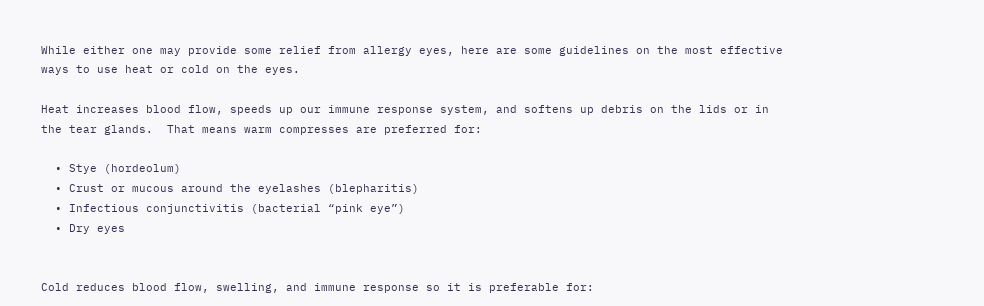While either one may provide some relief from allergy eyes, here are some guidelines on the most effective ways to use heat or cold on the eyes.

Heat increases blood flow, speeds up our immune response system, and softens up debris on the lids or in the tear glands.  That means warm compresses are preferred for:

  • Stye (hordeolum)
  • Crust or mucous around the eyelashes (blepharitis)
  • Infectious conjunctivitis (bacterial “pink eye”)
  • Dry eyes


Cold reduces blood flow, swelling, and immune response so it is preferable for: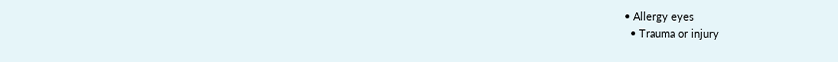• Allergy eyes
  • Trauma or injury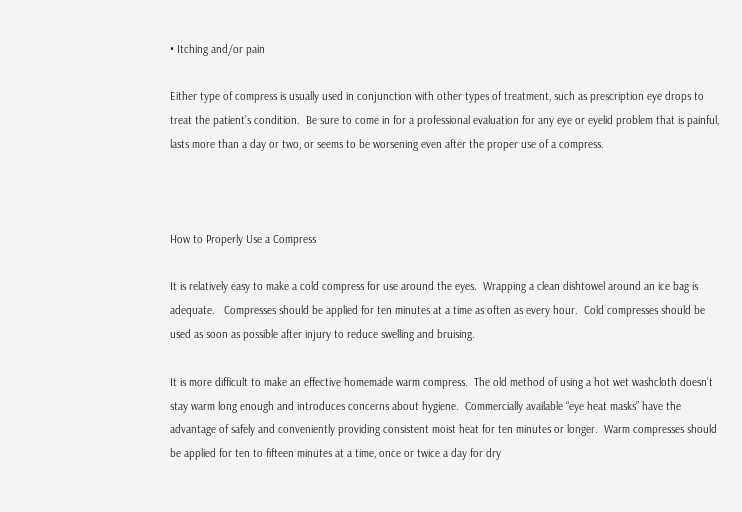• Itching and/or pain

Either type of compress is usually used in conjunction with other types of treatment, such as prescription eye drops to treat the patient’s condition.  Be sure to come in for a professional evaluation for any eye or eyelid problem that is painful, lasts more than a day or two, or seems to be worsening even after the proper use of a compress.



How to Properly Use a Compress

It is relatively easy to make a cold compress for use around the eyes.  Wrapping a clean dishtowel around an ice bag is adequate.   Compresses should be applied for ten minutes at a time as often as every hour.  Cold compresses should be used as soon as possible after injury to reduce swelling and bruising.

It is more difficult to make an effective homemade warm compress.  The old method of using a hot wet washcloth doesn’t stay warm long enough and introduces concerns about hygiene.  Commercially available “eye heat masks” have the advantage of safely and conveniently providing consistent moist heat for ten minutes or longer.  Warm compresses should be applied for ten to fifteen minutes at a time, once or twice a day for dry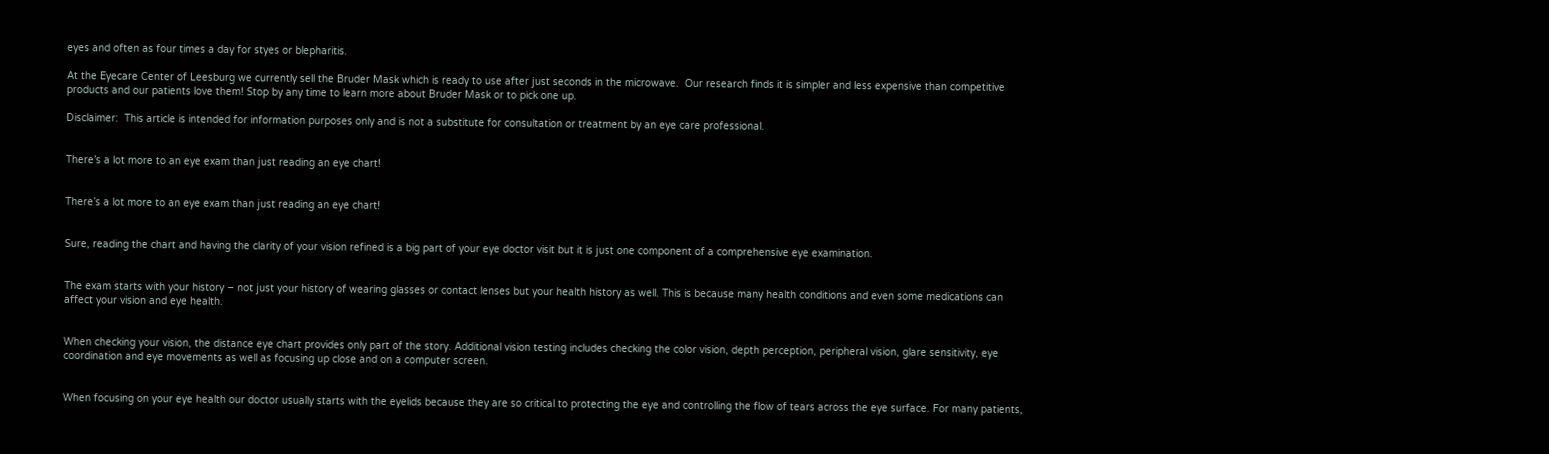eyes and often as four times a day for styes or blepharitis.

At the Eyecare Center of Leesburg we currently sell the Bruder Mask which is ready to use after just seconds in the microwave.  Our research finds it is simpler and less expensive than competitive products and our patients love them! Stop by any time to learn more about Bruder Mask or to pick one up.

Disclaimer:  This article is intended for information purposes only and is not a substitute for consultation or treatment by an eye care professional.


There’s a lot more to an eye exam than just reading an eye chart!


There’s a lot more to an eye exam than just reading an eye chart!


Sure, reading the chart and having the clarity of your vision refined is a big part of your eye doctor visit but it is just one component of a comprehensive eye examination.


The exam starts with your history – not just your history of wearing glasses or contact lenses but your health history as well. This is because many health conditions and even some medications can affect your vision and eye health.


When checking your vision, the distance eye chart provides only part of the story. Additional vision testing includes checking the color vision, depth perception, peripheral vision, glare sensitivity, eye coordination and eye movements as well as focusing up close and on a computer screen.


When focusing on your eye health our doctor usually starts with the eyelids because they are so critical to protecting the eye and controlling the flow of tears across the eye surface. For many patients,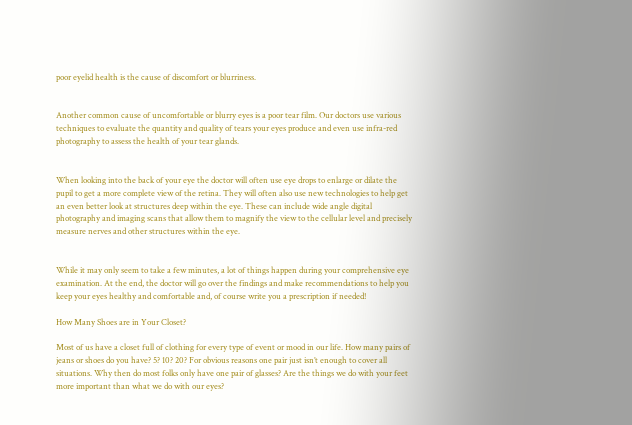poor eyelid health is the cause of discomfort or blurriness.


Another common cause of uncomfortable or blurry eyes is a poor tear film. Our doctors use various techniques to evaluate the quantity and quality of tears your eyes produce and even use infra-red photography to assess the health of your tear glands.


When looking into the back of your eye the doctor will often use eye drops to enlarge or dilate the pupil to get a more complete view of the retina. They will often also use new technologies to help get an even better look at structures deep within the eye. These can include wide angle digital photography and imaging scans that allow them to magnify the view to the cellular level and precisely measure nerves and other structures within the eye.


While it may only seem to take a few minutes, a lot of things happen during your comprehensive eye examination. At the end, the doctor will go over the findings and make recommendations to help you keep your eyes healthy and comfortable and, of course write you a prescription if needed!

How Many Shoes are in Your Closet?

Most of us have a closet full of clothing for every type of event or mood in our life. How many pairs of jeans or shoes do you have? 5? 10? 20? For obvious reasons one pair just isn’t enough to cover all situations. Why then do most folks only have one pair of glasses? Are the things we do with your feet more important than what we do with our eyes?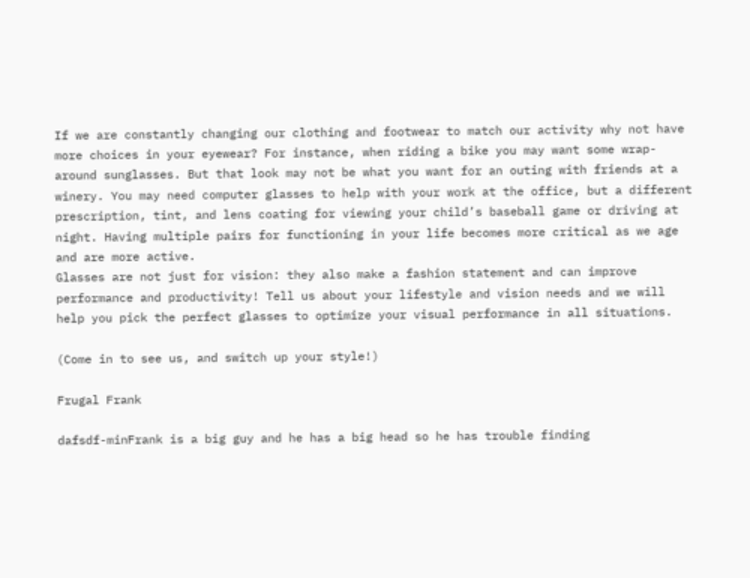If we are constantly changing our clothing and footwear to match our activity why not have more choices in your eyewear? For instance, when riding a bike you may want some wrap-around sunglasses. But that look may not be what you want for an outing with friends at a winery. You may need computer glasses to help with your work at the office, but a different prescription, tint, and lens coating for viewing your child’s baseball game or driving at night. Having multiple pairs for functioning in your life becomes more critical as we age and are more active.
Glasses are not just for vision: they also make a fashion statement and can improve performance and productivity! Tell us about your lifestyle and vision needs and we will help you pick the perfect glasses to optimize your visual performance in all situations.

(Come in to see us, and switch up your style!)

Frugal Frank

dafsdf-minFrank is a big guy and he has a big head so he has trouble finding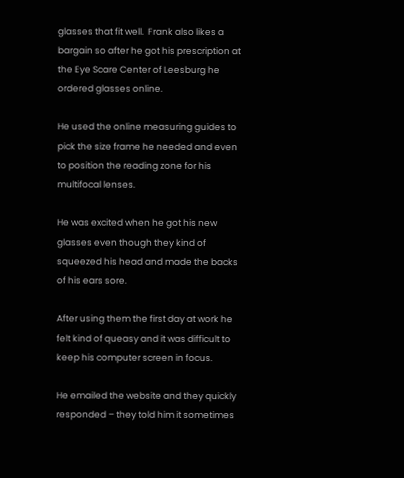glasses that fit well.  Frank also likes a bargain so after he got his prescription at the Eye Scare Center of Leesburg he ordered glasses online.

He used the online measuring guides to pick the size frame he needed and even to position the reading zone for his multifocal lenses.

He was excited when he got his new glasses even though they kind of squeezed his head and made the backs of his ears sore.

After using them the first day at work he felt kind of queasy and it was difficult to keep his computer screen in focus.

He emailed the website and they quickly responded – they told him it sometimes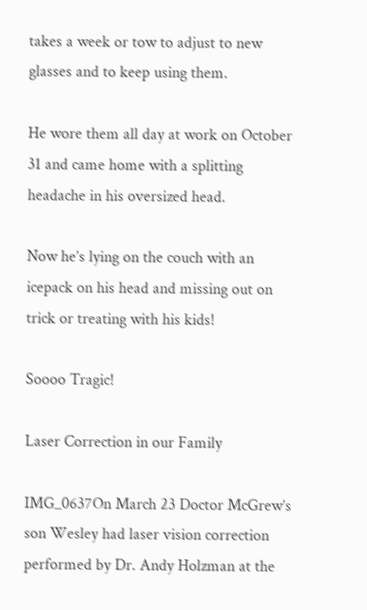takes a week or tow to adjust to new glasses and to keep using them.

He wore them all day at work on October 31 and came home with a splitting headache in his oversized head.

Now he’s lying on the couch with an icepack on his head and missing out on trick or treating with his kids!

Soooo Tragic!

Laser Correction in our Family

IMG_0637On March 23 Doctor McGrew’s son Wesley had laser vision correction performed by Dr. Andy Holzman at the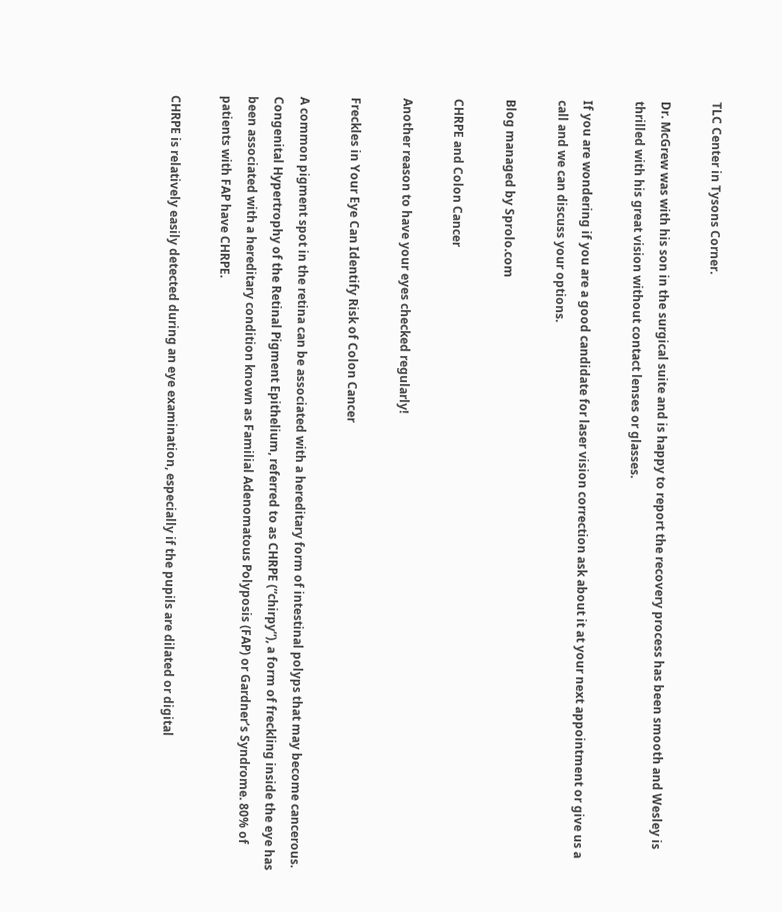TLC Center in Tysons Corner.

Dr. McGrew was with his son in the surgical suite and is happy to report the recovery process has been smooth and Wesley is thrilled with his great vision without contact lenses or glasses.

If you are wondering if you are a good candidate for laser vision correction ask about it at your next appointment or give us a call and we can discuss your options.

Blog managed by Sprolo.com

CHRPE and Colon Cancer

Another reason to have your eyes checked regularly!

Freckles in Your Eye Can Identify Risk of Colon Cancer

A common pigment spot in the retina can be associated with a hereditary form of intestinal polyps that may become cancerous. Congenital Hypertrophy of the Retinal Pigment Epithelium, referred to as CHRPE (“chirpy”), a form of freckling inside the eye has been associated with a hereditary condition known as Familial Adenomatous Polyposis (FAP) or Gardner’s Syndrome. 80% of patients with FAP have CHRPE.

CHRPE is relatively easily detected during an eye examination, especially if the pupils are dilated or digital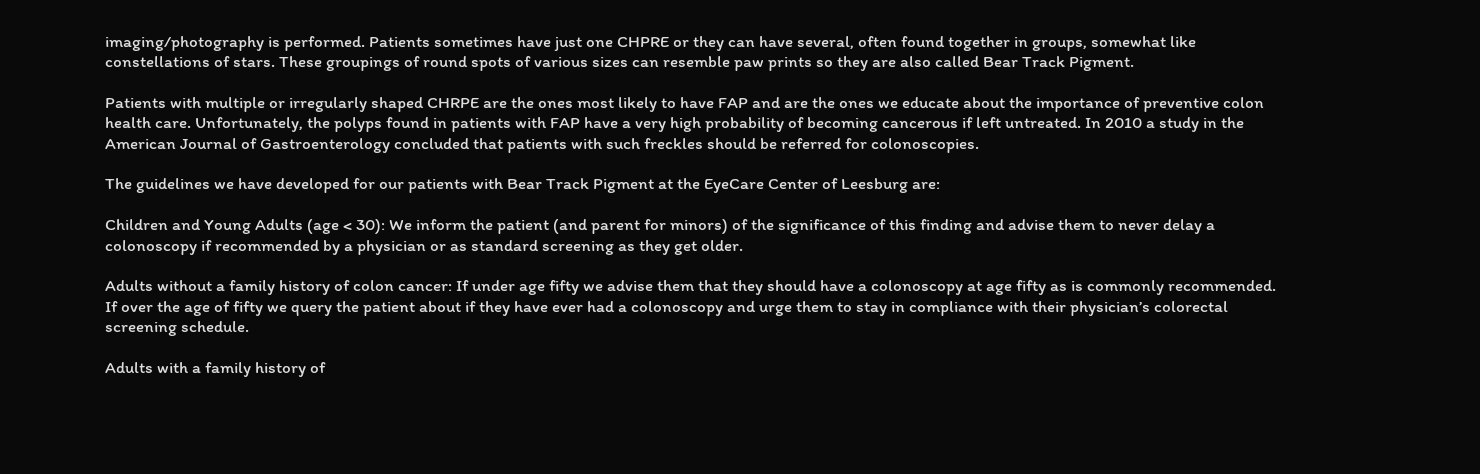imaging/photography is performed. Patients sometimes have just one CHPRE or they can have several, often found together in groups, somewhat like constellations of stars. These groupings of round spots of various sizes can resemble paw prints so they are also called Bear Track Pigment.

Patients with multiple or irregularly shaped CHRPE are the ones most likely to have FAP and are the ones we educate about the importance of preventive colon health care. Unfortunately, the polyps found in patients with FAP have a very high probability of becoming cancerous if left untreated. In 2010 a study in the American Journal of Gastroenterology concluded that patients with such freckles should be referred for colonoscopies.

The guidelines we have developed for our patients with Bear Track Pigment at the EyeCare Center of Leesburg are:

Children and Young Adults (age < 30): We inform the patient (and parent for minors) of the significance of this finding and advise them to never delay a colonoscopy if recommended by a physician or as standard screening as they get older.

Adults without a family history of colon cancer: If under age fifty we advise them that they should have a colonoscopy at age fifty as is commonly recommended. If over the age of fifty we query the patient about if they have ever had a colonoscopy and urge them to stay in compliance with their physician’s colorectal screening schedule.

Adults with a family history of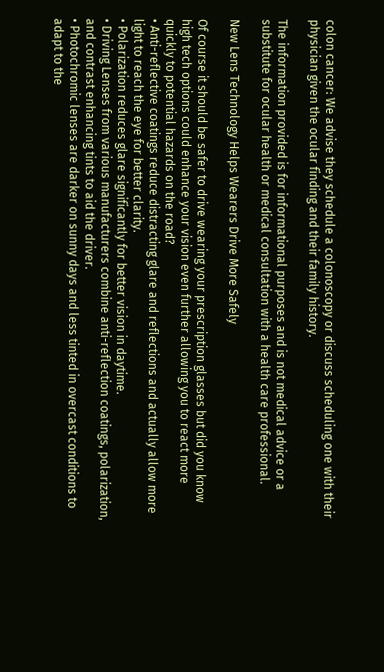colon cancer: We advise they schedule a colonoscopy or discuss scheduling one with their physician given the ocular finding and their family history.

The information provided is for informational purposes and is not medical advice or a substitute for ocular health or medical consultation with a health care professional.

New Lens Technology Helps Wearers Drive More Safely

Of course it should be safer to drive wearing your prescription glasses but did you know high tech options could enhance your vision even further allowing you to react more quickly to potential hazards on the road?
• Anti-reflective coatings reduce distracting glare and reflections and actually allow more light to reach the eye for better clarity.
• Polarization reduces glare significantly for better vision in daytime.
• Driving Lenses from various manufacturers combine anti-reflection coatings, polarization, and contrast enhancing tints to aid the driver.
• Photochromic lenses are darker on sunny days and less tinted in overcast conditions to adapt to the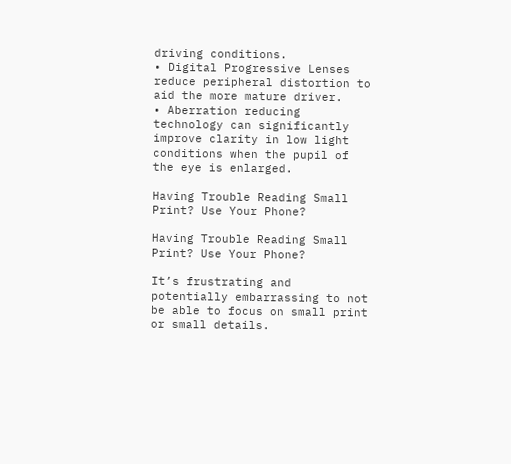driving conditions.
• Digital Progressive Lenses reduce peripheral distortion to aid the more mature driver.
• Aberration reducing technology can significantly improve clarity in low light conditions when the pupil of the eye is enlarged.

Having Trouble Reading Small Print? Use Your Phone?

Having Trouble Reading Small Print? Use Your Phone?

It’s frustrating and potentially embarrassing to not be able to focus on small print or small details.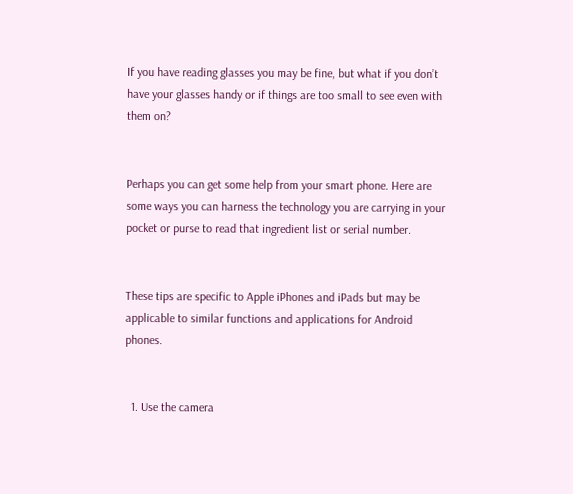If you have reading glasses you may be fine, but what if you don’t have your glasses handy or if things are too small to see even with them on?


Perhaps you can get some help from your smart phone. Here are some ways you can harness the technology you are carrying in your pocket or purse to read that ingredient list or serial number.


These tips are specific to Apple iPhones and iPads but may be applicable to similar functions and applications for Android phones.


  1. Use the camera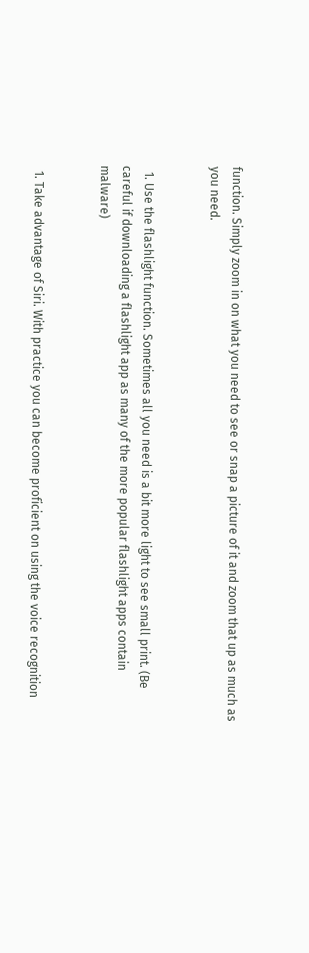function. Simply zoom in on what you need to see or snap a picture of it and zoom that up as much as you need.


  1. Use the flashlight function. Sometimes all you need is a bit more light to see small print. (Be careful if downloading a flashlight app as many of the more popular flashlight apps contain malware)


  1. Take advantage of Siri. With practice you can become proficient on using the voice recognition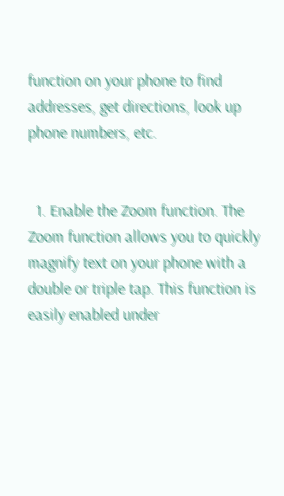function on your phone to find addresses, get directions, look up phone numbers, etc.


  1. Enable the Zoom function. The Zoom function allows you to quickly magnify text on your phone with a double or triple tap. This function is easily enabled under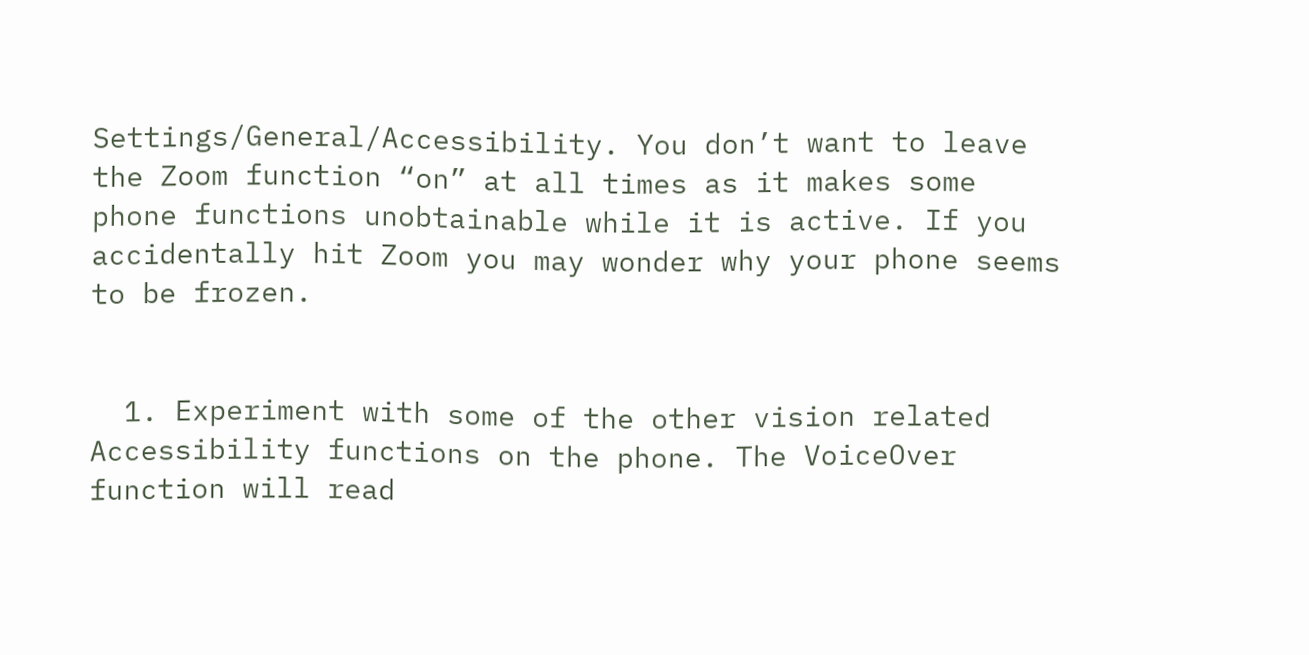Settings/General/Accessibility. You don’t want to leave the Zoom function “on” at all times as it makes some phone functions unobtainable while it is active. If you accidentally hit Zoom you may wonder why your phone seems to be frozen.


  1. Experiment with some of the other vision related Accessibility functions on the phone. The VoiceOver function will read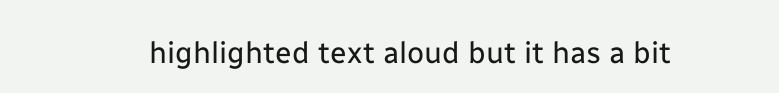highlighted text aloud but it has a bit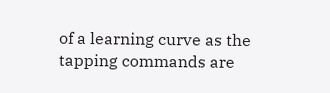of a learning curve as the tapping commands are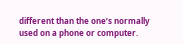different than the one’s normally used on a phone or computer.